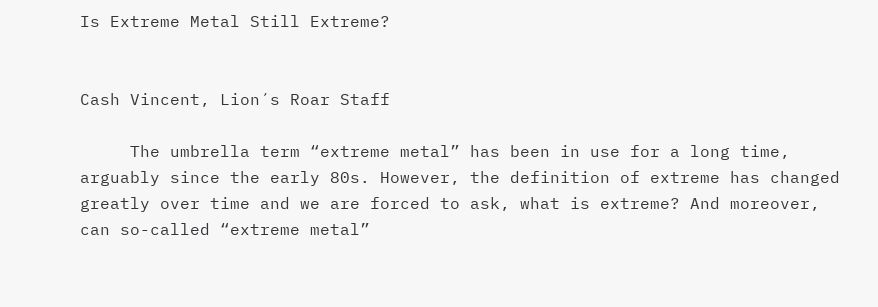Is Extreme Metal Still Extreme?


Cash Vincent, Lion´s Roar Staff

     The umbrella term “extreme metal” has been in use for a long time, arguably since the early 80s. However, the definition of extreme has changed greatly over time and we are forced to ask, what is extreme? And moreover, can so-called “extreme metal”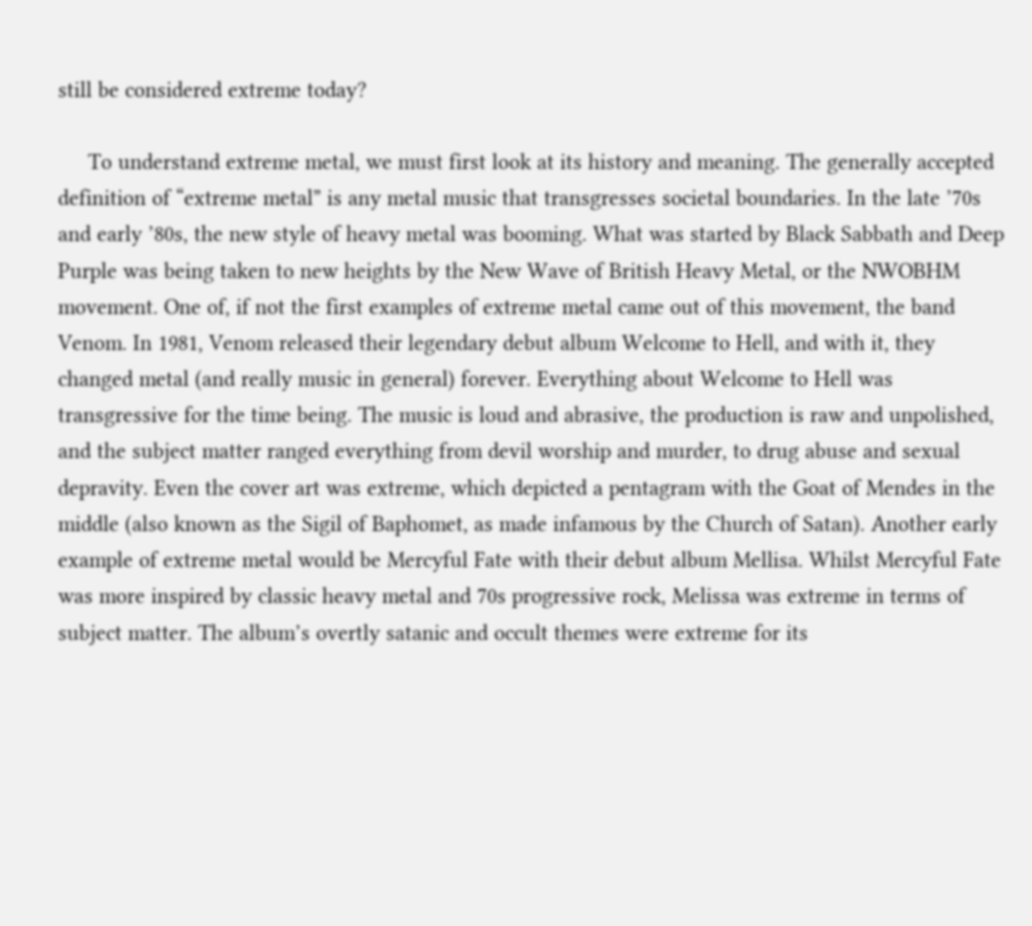still be considered extreme today?

     To understand extreme metal, we must first look at its history and meaning. The generally accepted definition of “extreme metal” is any metal music that transgresses societal boundaries. In the late ’70s and early ’80s, the new style of heavy metal was booming. What was started by Black Sabbath and Deep Purple was being taken to new heights by the New Wave of British Heavy Metal, or the NWOBHM movement. One of, if not the first examples of extreme metal came out of this movement, the band Venom. In 1981, Venom released their legendary debut album Welcome to Hell, and with it, they changed metal (and really music in general) forever. Everything about Welcome to Hell was transgressive for the time being. The music is loud and abrasive, the production is raw and unpolished, and the subject matter ranged everything from devil worship and murder, to drug abuse and sexual depravity. Even the cover art was extreme, which depicted a pentagram with the Goat of Mendes in the middle (also known as the Sigil of Baphomet, as made infamous by the Church of Satan). Another early example of extreme metal would be Mercyful Fate with their debut album Mellisa. Whilst Mercyful Fate was more inspired by classic heavy metal and 70s progressive rock, Melissa was extreme in terms of subject matter. The album’s overtly satanic and occult themes were extreme for its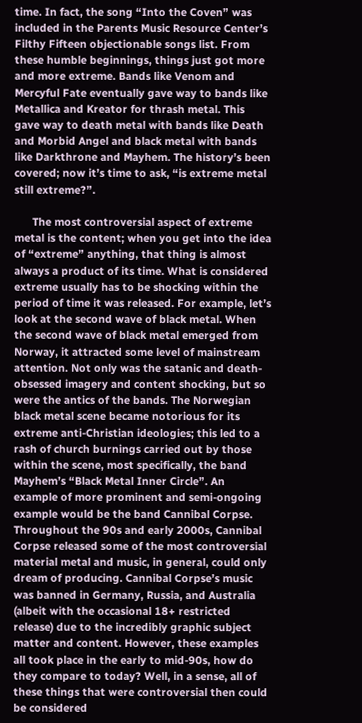time. In fact, the song “Into the Coven” was included in the Parents Music Resource Center’s Filthy Fifteen objectionable songs list. From these humble beginnings, things just got more and more extreme. Bands like Venom and Mercyful Fate eventually gave way to bands like Metallica and Kreator for thrash metal. This gave way to death metal with bands like Death and Morbid Angel and black metal with bands like Darkthrone and Mayhem. The history’s been covered; now it’s time to ask, “is extreme metal still extreme?”.

      The most controversial aspect of extreme metal is the content; when you get into the idea of “extreme” anything, that thing is almost always a product of its time. What is considered extreme usually has to be shocking within the period of time it was released. For example, let’s look at the second wave of black metal. When the second wave of black metal emerged from Norway, it attracted some level of mainstream attention. Not only was the satanic and death-obsessed imagery and content shocking, but so were the antics of the bands. The Norwegian black metal scene became notorious for its extreme anti-Christian ideologies; this led to a rash of church burnings carried out by those within the scene, most specifically, the band Mayhem’s “Black Metal Inner Circle”. An example of more prominent and semi-ongoing example would be the band Cannibal Corpse. Throughout the 90s and early 2000s, Cannibal Corpse released some of the most controversial material metal and music, in general, could only dream of producing. Cannibal Corpse’s music was banned in Germany, Russia, and Australia (albeit with the occasional 18+ restricted release) due to the incredibly graphic subject matter and content. However, these examples all took place in the early to mid-90s, how do they compare to today? Well, in a sense, all of these things that were controversial then could be considered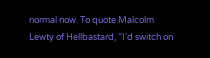normal now. To quote Malcolm Lewty of Hellbastard, “I’d switch on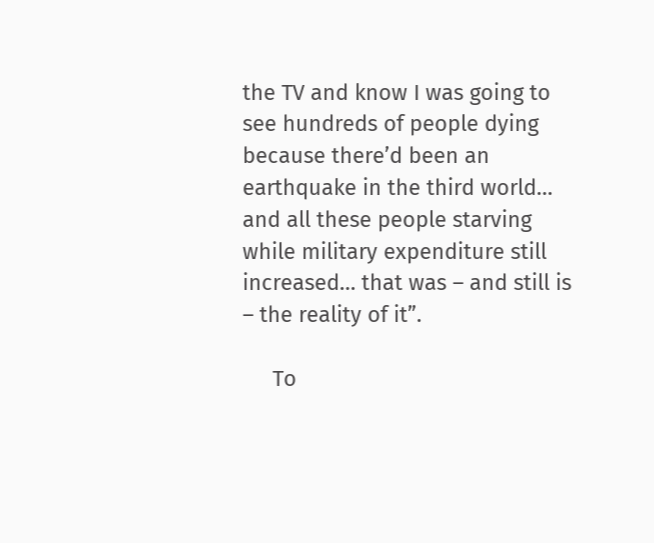the TV and know I was going to see hundreds of people dying because there’d been an earthquake in the third world… and all these people starving while military expenditure still increased… that was – and still is – the reality of it”.

     To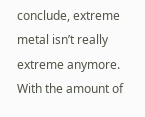conclude, extreme metal isn’t really extreme anymore. With the amount of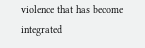violence that has become integrated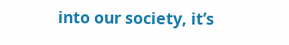into our society, it’s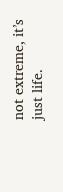not extreme, it’s just life.